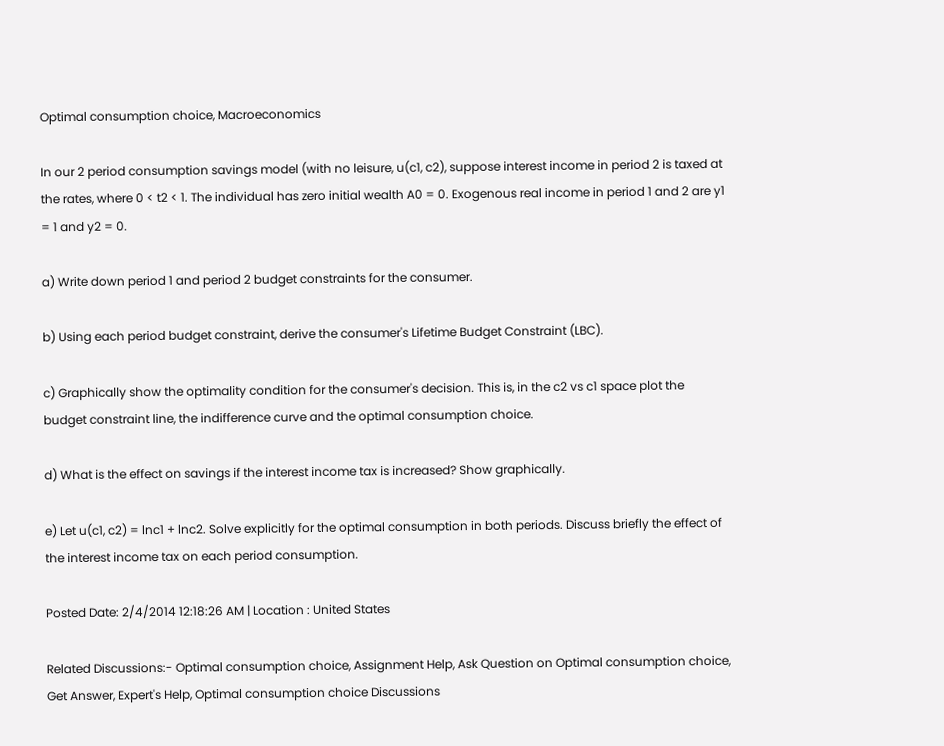Optimal consumption choice, Macroeconomics

In our 2 period consumption savings model (with no leisure, u(c1, c2), suppose interest income in period 2 is taxed at the rates, where 0 < t2 < 1. The individual has zero initial wealth A0 = 0. Exogenous real income in period 1 and 2 are y1 = 1 and y2 = 0.

a) Write down period 1 and period 2 budget constraints for the consumer.

b) Using each period budget constraint, derive the consumer's Lifetime Budget Constraint (LBC).

c) Graphically show the optimality condition for the consumer's decision. This is, in the c2 vs c1 space plot the budget constraint line, the indifference curve and the optimal consumption choice.

d) What is the effect on savings if the interest income tax is increased? Show graphically.

e) Let u(c1, c2) = lnc1 + lnc2. Solve explicitly for the optimal consumption in both periods. Discuss briefly the effect of the interest income tax on each period consumption.

Posted Date: 2/4/2014 12:18:26 AM | Location : United States

Related Discussions:- Optimal consumption choice, Assignment Help, Ask Question on Optimal consumption choice, Get Answer, Expert's Help, Optimal consumption choice Discussions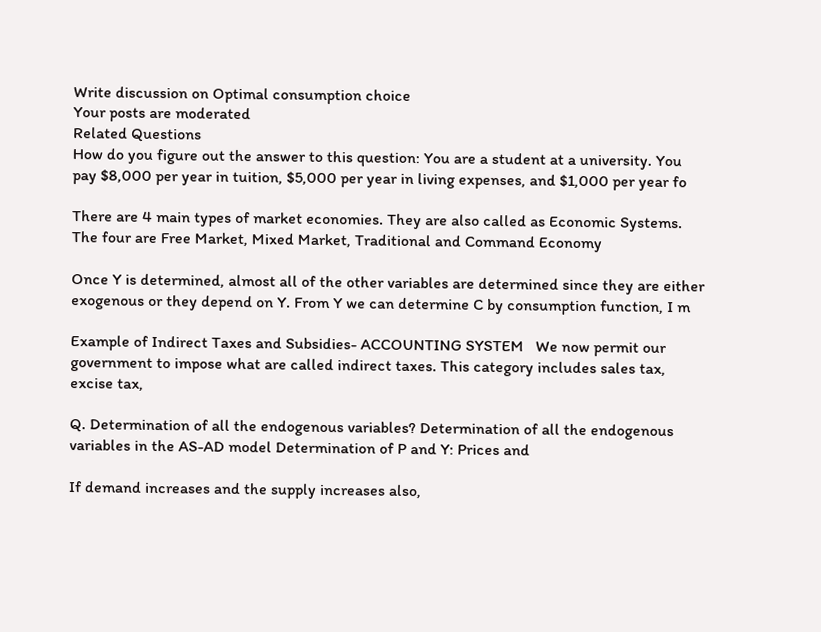Write discussion on Optimal consumption choice
Your posts are moderated
Related Questions
How do you figure out the answer to this question: You are a student at a university. You pay $8,000 per year in tuition, $5,000 per year in living expenses, and $1,000 per year fo

There are 4 main types of market economies. They are also called as Economic Systems. The four are Free Market, Mixed Market, Traditional and Command Economy

Once Y is determined, almost all of the other variables are determined since they are either exogenous or they depend on Y. From Y we can determine C by consumption function, I m

Example of Indirect Taxes and Subsidies- ACCOUNTING SYSTEM   We now permit our government to impose what are called indirect taxes. This category includes sales tax, excise tax,

Q. Determination of all the endogenous variables? Determination of all the endogenous variables in the AS-AD model Determination of P and Y: Prices and

If demand increases and the supply increases also,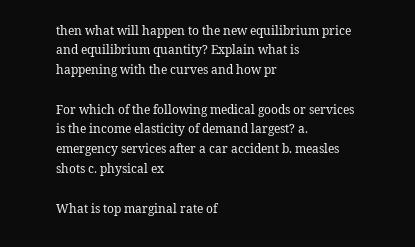then what will happen to the new equilibrium price and equilibrium quantity? Explain what is happening with the curves and how pr

For which of the following medical goods or services is the income elasticity of demand largest? a. emergency services after a car accident b. measles shots c. physical ex

What is top marginal rate of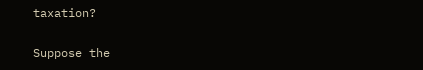taxation?

Suppose the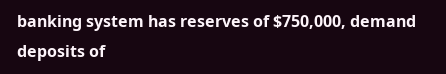banking system has reserves of $750,000, demand deposits of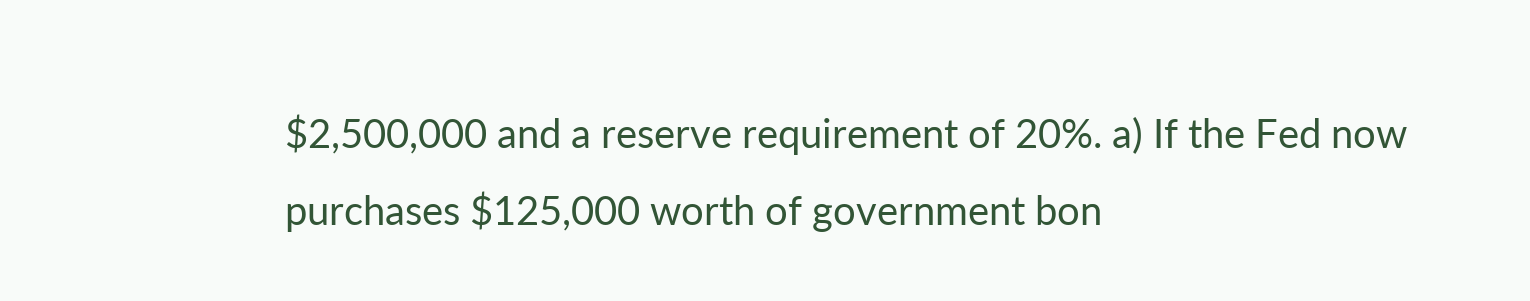$2,500,000 and a reserve requirement of 20%. a) If the Fed now purchases $125,000 worth of government bon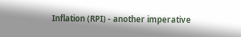Inflation (RPI) - another imperative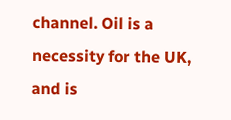channel. Oil is a necessity for the UK, and is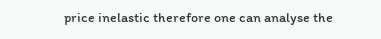price inelastic therefore one can analyse the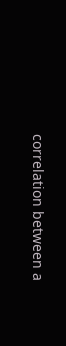correlation between a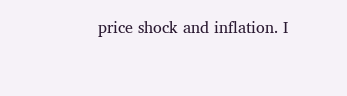price shock and inflation. I